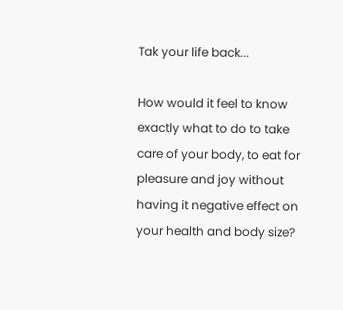Tak your life back...

How would it feel to know exactly what to do to take care of your body, to eat for pleasure and joy without having it negative effect on your health and body size?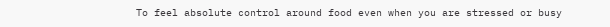To feel absolute control around food even when you are stressed or busy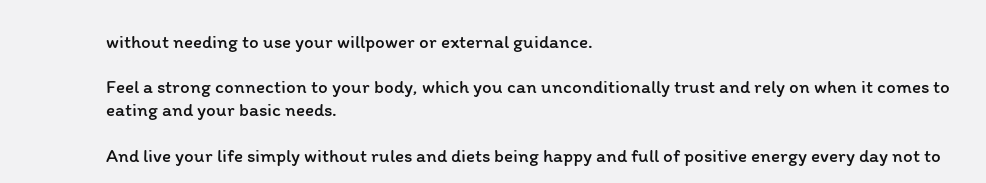without needing to use your willpower or external guidance.

Feel a strong connection to your body, which you can unconditionally trust and rely on when it comes to eating and your basic needs.

And live your life simply without rules and diets being happy and full of positive energy every day not to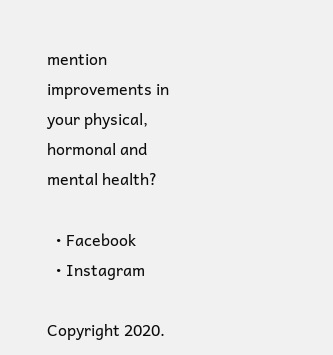mention improvements in your physical, hormonal and mental health?

  • Facebook
  • Instagram

Copyright 2020.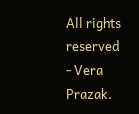All rights reserved - Vera Prazak.